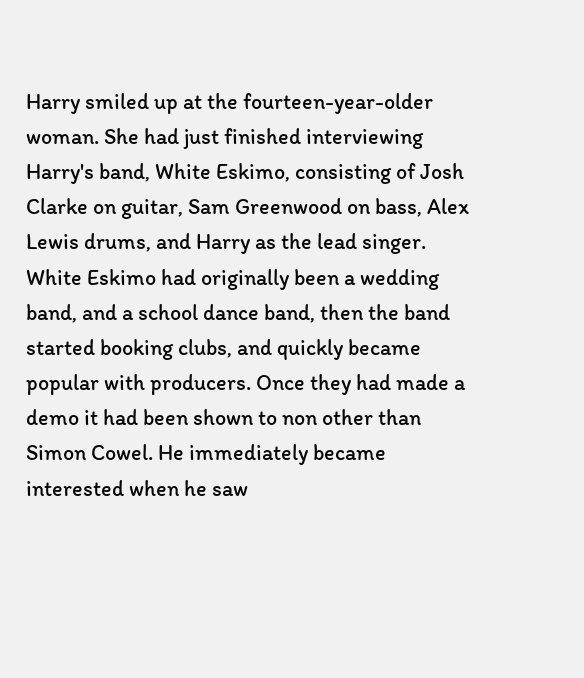Harry smiled up at the fourteen-year-older woman. She had just finished interviewing Harry's band, White Eskimo, consisting of Josh Clarke on guitar, Sam Greenwood on bass, Alex Lewis drums, and Harry as the lead singer. White Eskimo had originally been a wedding band, and a school dance band, then the band started booking clubs, and quickly became popular with producers. Once they had made a demo it had been shown to non other than Simon Cowel. He immediately became interested when he saw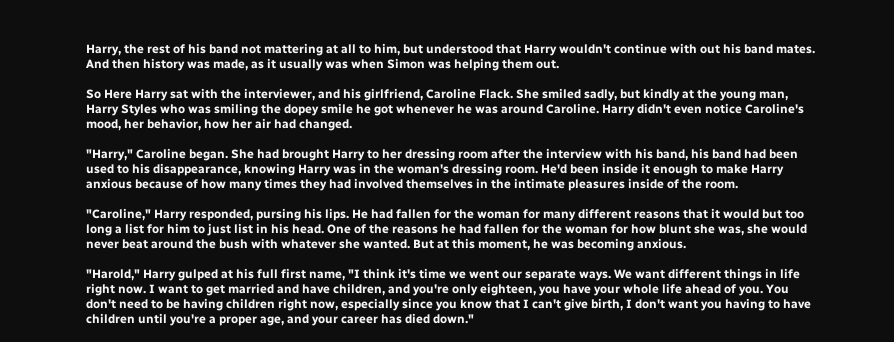Harry, the rest of his band not mattering at all to him, but understood that Harry wouldn't continue with out his band mates. And then history was made, as it usually was when Simon was helping them out.

So Here Harry sat with the interviewer, and his girlfriend, Caroline Flack. She smiled sadly, but kindly at the young man, Harry Styles who was smiling the dopey smile he got whenever he was around Caroline. Harry didn't even notice Caroline's mood, her behavior, how her air had changed.

"Harry," Caroline began. She had brought Harry to her dressing room after the interview with his band, his band had been used to his disappearance, knowing Harry was in the woman's dressing room. He'd been inside it enough to make Harry anxious because of how many times they had involved themselves in the intimate pleasures inside of the room.

"Caroline," Harry responded, pursing his lips. He had fallen for the woman for many different reasons that it would but too long a list for him to just list in his head. One of the reasons he had fallen for the woman for how blunt she was, she would never beat around the bush with whatever she wanted. But at this moment, he was becoming anxious.

"Harold," Harry gulped at his full first name, "I think it's time we went our separate ways. We want different things in life right now. I want to get married and have children, and you're only eighteen, you have your whole life ahead of you. You don't need to be having children right now, especially since you know that I can't give birth, I don't want you having to have children until you're a proper age, and your career has died down."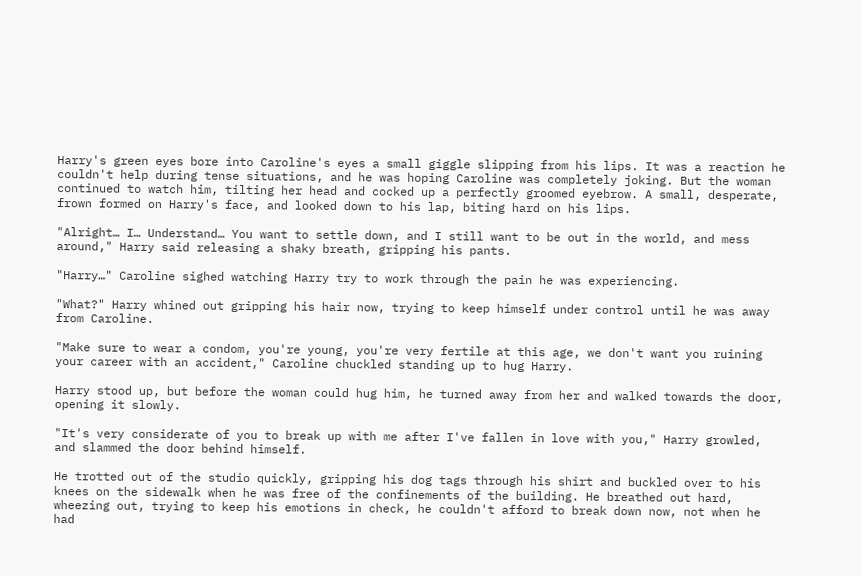Harry's green eyes bore into Caroline's eyes a small giggle slipping from his lips. It was a reaction he couldn't help during tense situations, and he was hoping Caroline was completely joking. But the woman continued to watch him, tilting her head and cocked up a perfectly groomed eyebrow. A small, desperate, frown formed on Harry's face, and looked down to his lap, biting hard on his lips.

"Alright… I… Understand… You want to settle down, and I still want to be out in the world, and mess around," Harry said releasing a shaky breath, gripping his pants.

"Harry…" Caroline sighed watching Harry try to work through the pain he was experiencing.

"What?" Harry whined out gripping his hair now, trying to keep himself under control until he was away from Caroline.

"Make sure to wear a condom, you're young, you're very fertile at this age, we don't want you ruining your career with an accident," Caroline chuckled standing up to hug Harry.

Harry stood up, but before the woman could hug him, he turned away from her and walked towards the door, opening it slowly.

"It's very considerate of you to break up with me after I've fallen in love with you," Harry growled, and slammed the door behind himself.

He trotted out of the studio quickly, gripping his dog tags through his shirt and buckled over to his knees on the sidewalk when he was free of the confinements of the building. He breathed out hard, wheezing out, trying to keep his emotions in check, he couldn't afford to break down now, not when he had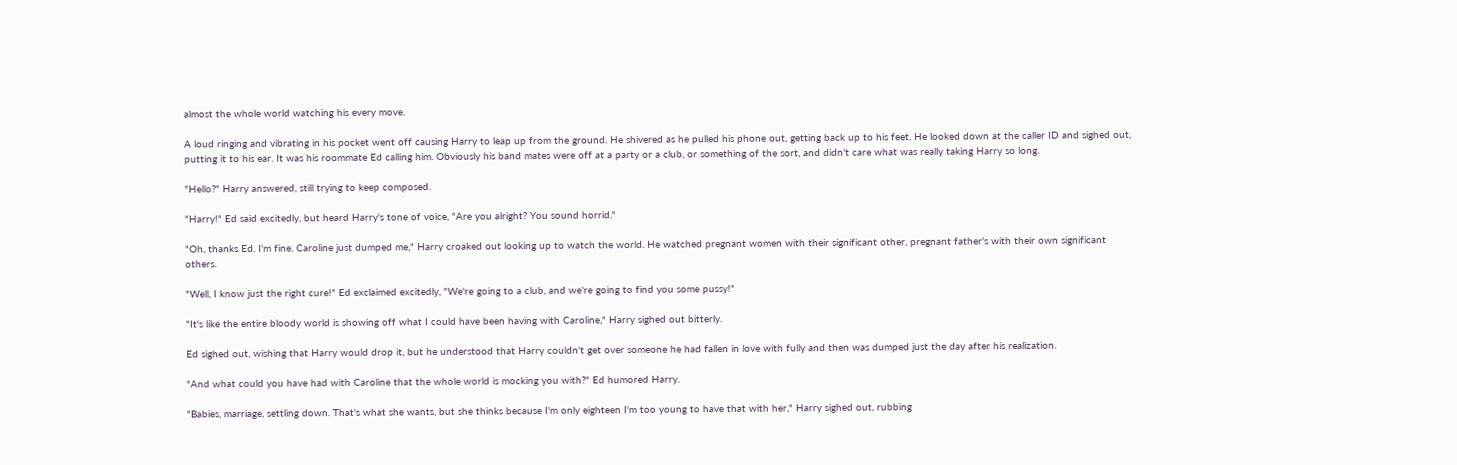almost the whole world watching his every move.

A loud ringing and vibrating in his pocket went off causing Harry to leap up from the ground. He shivered as he pulled his phone out, getting back up to his feet. He looked down at the caller ID and sighed out, putting it to his ear. It was his roommate Ed calling him. Obviously his band mates were off at a party or a club, or something of the sort, and didn't care what was really taking Harry so long.

"Hello?" Harry answered, still trying to keep composed.

"Harry!" Ed said excitedly, but heard Harry's tone of voice, "Are you alright? You sound horrid."

"Oh, thanks Ed. I'm fine. Caroline just dumped me," Harry croaked out looking up to watch the world. He watched pregnant women with their significant other, pregnant father's with their own significant others.

"Well, I know just the right cure!" Ed exclaimed excitedly, "We're going to a club, and we're going to find you some pussy!"

"It's like the entire bloody world is showing off what I could have been having with Caroline," Harry sighed out bitterly.

Ed sighed out, wishing that Harry would drop it, but he understood that Harry couldn't get over someone he had fallen in love with fully and then was dumped just the day after his realization.

"And what could you have had with Caroline that the whole world is mocking you with?" Ed humored Harry.

"Babies, marriage, settling down. That's what she wants, but she thinks because I'm only eighteen I'm too young to have that with her," Harry sighed out, rubbing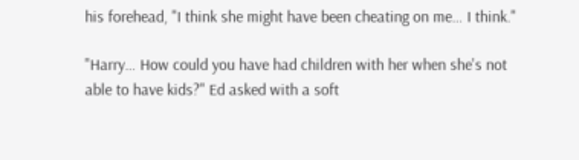his forehead, "I think she might have been cheating on me… I think."

"Harry… How could you have had children with her when she's not able to have kids?" Ed asked with a soft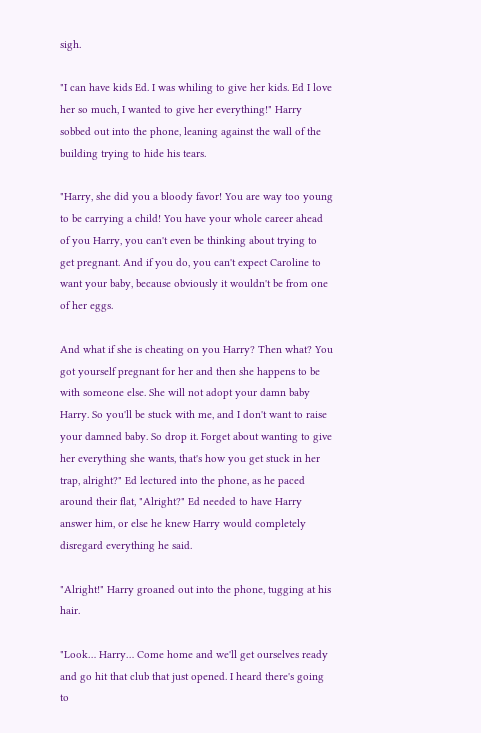sigh.

"I can have kids Ed. I was whiling to give her kids. Ed I love her so much, I wanted to give her everything!" Harry sobbed out into the phone, leaning against the wall of the building trying to hide his tears.

"Harry, she did you a bloody favor! You are way too young to be carrying a child! You have your whole career ahead of you Harry, you can't even be thinking about trying to get pregnant. And if you do, you can't expect Caroline to want your baby, because obviously it wouldn't be from one of her eggs.

And what if she is cheating on you Harry? Then what? You got yourself pregnant for her and then she happens to be with someone else. She will not adopt your damn baby Harry. So you'll be stuck with me, and I don't want to raise your damned baby. So drop it. Forget about wanting to give her everything she wants, that's how you get stuck in her trap, alright?" Ed lectured into the phone, as he paced around their flat, "Alright?" Ed needed to have Harry answer him, or else he knew Harry would completely disregard everything he said.

"Alright!" Harry groaned out into the phone, tugging at his hair.

"Look… Harry… Come home and we'll get ourselves ready and go hit that club that just opened. I heard there's going to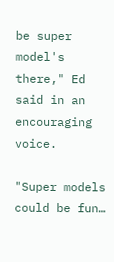be super model's there," Ed said in an encouraging voice.

"Super models could be fun…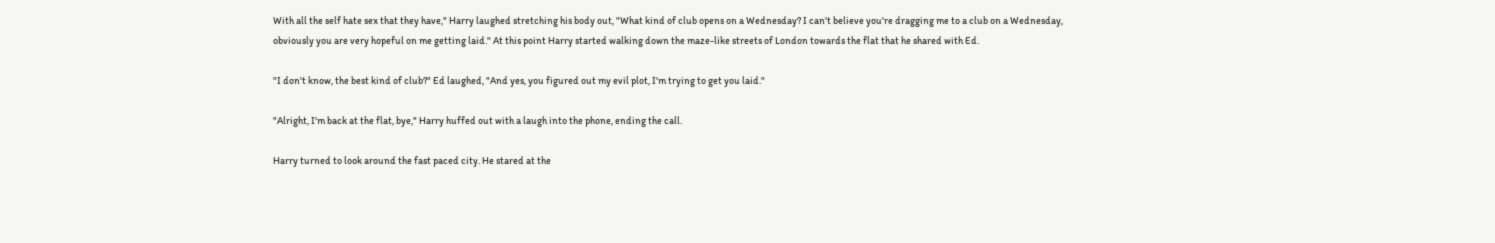With all the self hate sex that they have," Harry laughed stretching his body out, "What kind of club opens on a Wednesday? I can't believe you're dragging me to a club on a Wednesday, obviously you are very hopeful on me getting laid." At this point Harry started walking down the maze-like streets of London towards the flat that he shared with Ed.

"I don't know, the best kind of club?" Ed laughed, "And yes, you figured out my evil plot, I'm trying to get you laid."

"Alright, I'm back at the flat, bye," Harry huffed out with a laugh into the phone, ending the call.

Harry turned to look around the fast paced city. He stared at the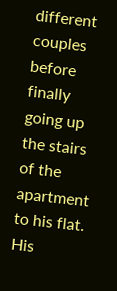different couples before finally going up the stairs of the apartment to his flat. His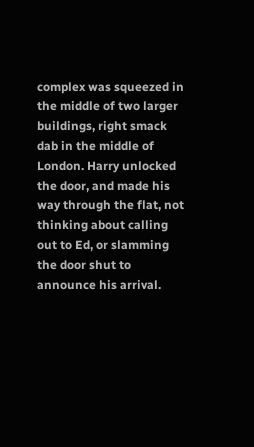complex was squeezed in the middle of two larger buildings, right smack dab in the middle of London. Harry unlocked the door, and made his way through the flat, not thinking about calling out to Ed, or slamming the door shut to announce his arrival.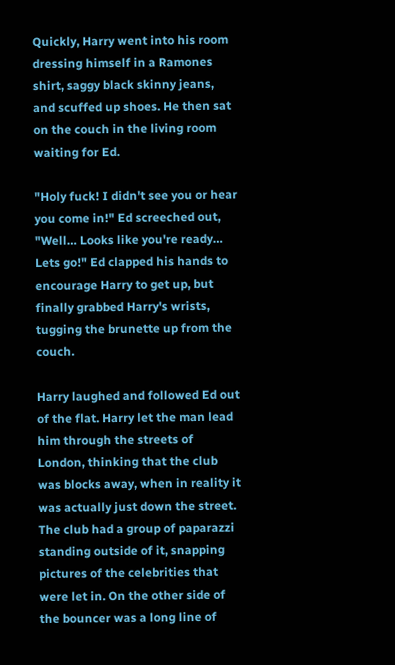Quickly, Harry went into his room dressing himself in a Ramones shirt, saggy black skinny jeans, and scuffed up shoes. He then sat on the couch in the living room waiting for Ed.

"Holy fuck! I didn't see you or hear you come in!" Ed screeched out, "Well… Looks like you're ready… Lets go!" Ed clapped his hands to encourage Harry to get up, but finally grabbed Harry's wrists, tugging the brunette up from the couch.

Harry laughed and followed Ed out of the flat. Harry let the man lead him through the streets of London, thinking that the club was blocks away, when in reality it was actually just down the street. The club had a group of paparazzi standing outside of it, snapping pictures of the celebrities that were let in. On the other side of the bouncer was a long line of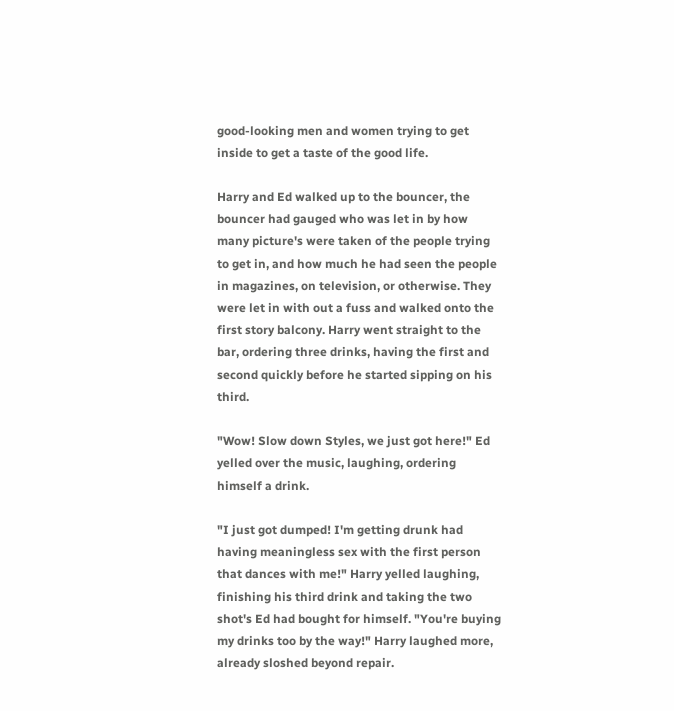good-looking men and women trying to get inside to get a taste of the good life.

Harry and Ed walked up to the bouncer, the bouncer had gauged who was let in by how many picture's were taken of the people trying to get in, and how much he had seen the people in magazines, on television, or otherwise. They were let in with out a fuss and walked onto the first story balcony. Harry went straight to the bar, ordering three drinks, having the first and second quickly before he started sipping on his third.

"Wow! Slow down Styles, we just got here!" Ed yelled over the music, laughing, ordering himself a drink.

"I just got dumped! I'm getting drunk had having meaningless sex with the first person that dances with me!" Harry yelled laughing, finishing his third drink and taking the two shot's Ed had bought for himself. "You're buying my drinks too by the way!" Harry laughed more, already sloshed beyond repair.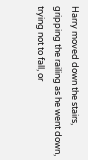Harry moved down the stairs, gripping the railing as he went down, trying not to fall, or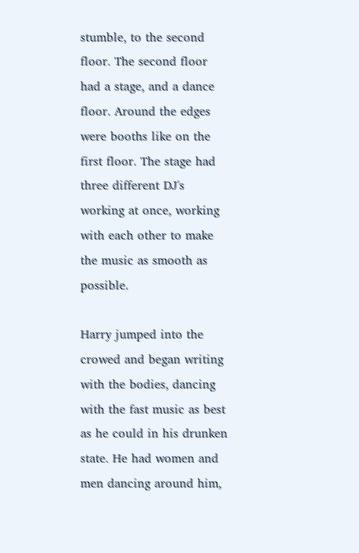stumble, to the second floor. The second floor had a stage, and a dance floor. Around the edges were booths like on the first floor. The stage had three different DJ's working at once, working with each other to make the music as smooth as possible.

Harry jumped into the crowed and began writing with the bodies, dancing with the fast music as best as he could in his drunken state. He had women and men dancing around him,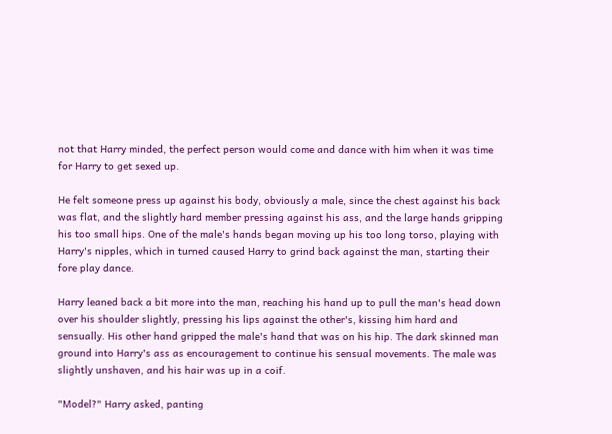not that Harry minded, the perfect person would come and dance with him when it was time for Harry to get sexed up.

He felt someone press up against his body, obviously a male, since the chest against his back was flat, and the slightly hard member pressing against his ass, and the large hands gripping his too small hips. One of the male's hands began moving up his too long torso, playing with Harry's nipples, which in turned caused Harry to grind back against the man, starting their fore play dance.

Harry leaned back a bit more into the man, reaching his hand up to pull the man's head down over his shoulder slightly, pressing his lips against the other's, kissing him hard and sensually. His other hand gripped the male's hand that was on his hip. The dark skinned man ground into Harry's ass as encouragement to continue his sensual movements. The male was slightly unshaven, and his hair was up in a coif.

"Model?" Harry asked, panting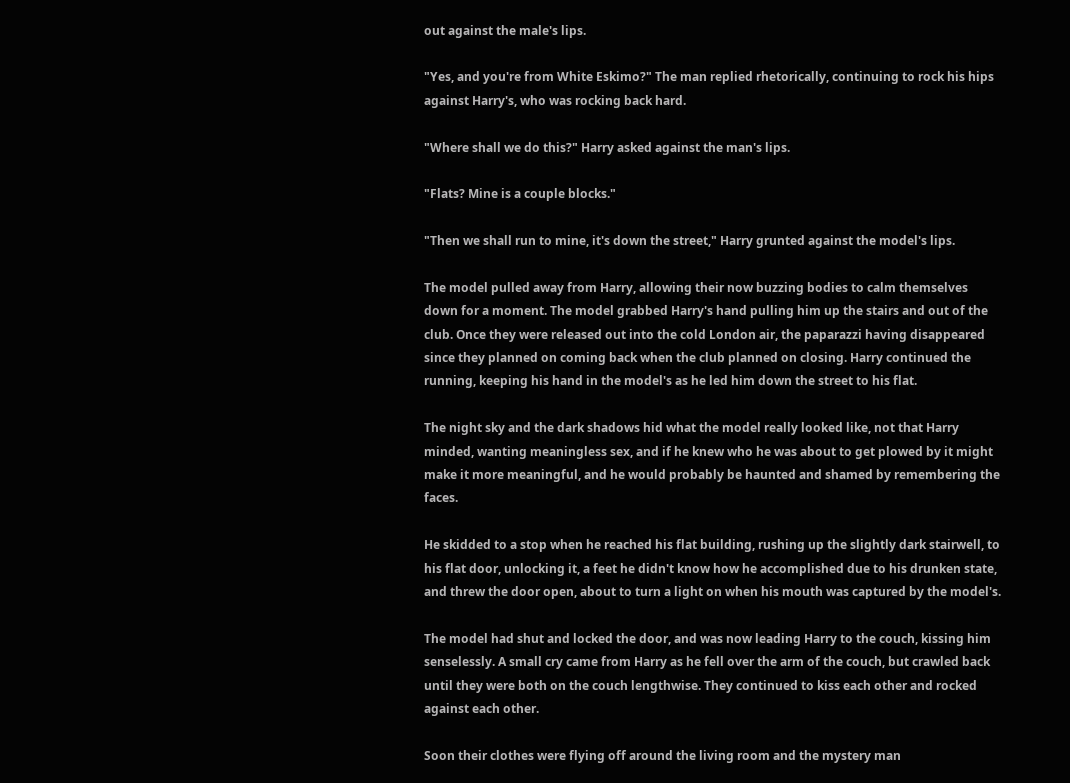out against the male's lips.

"Yes, and you're from White Eskimo?" The man replied rhetorically, continuing to rock his hips against Harry's, who was rocking back hard.

"Where shall we do this?" Harry asked against the man's lips.

"Flats? Mine is a couple blocks."

"Then we shall run to mine, it's down the street," Harry grunted against the model's lips.

The model pulled away from Harry, allowing their now buzzing bodies to calm themselves down for a moment. The model grabbed Harry's hand pulling him up the stairs and out of the club. Once they were released out into the cold London air, the paparazzi having disappeared since they planned on coming back when the club planned on closing. Harry continued the running, keeping his hand in the model's as he led him down the street to his flat.

The night sky and the dark shadows hid what the model really looked like, not that Harry minded, wanting meaningless sex, and if he knew who he was about to get plowed by it might make it more meaningful, and he would probably be haunted and shamed by remembering the faces.

He skidded to a stop when he reached his flat building, rushing up the slightly dark stairwell, to his flat door, unlocking it, a feet he didn't know how he accomplished due to his drunken state, and threw the door open, about to turn a light on when his mouth was captured by the model's.

The model had shut and locked the door, and was now leading Harry to the couch, kissing him senselessly. A small cry came from Harry as he fell over the arm of the couch, but crawled back until they were both on the couch lengthwise. They continued to kiss each other and rocked against each other.

Soon their clothes were flying off around the living room and the mystery man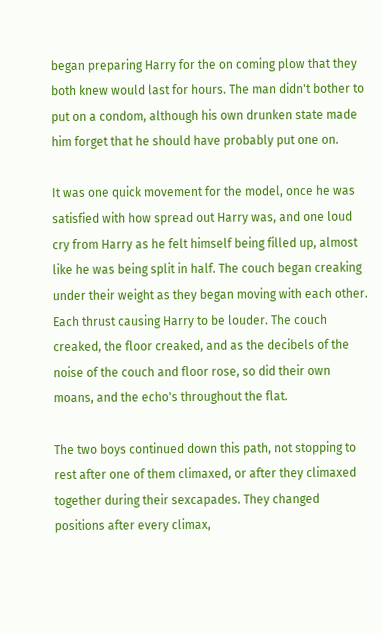began preparing Harry for the on coming plow that they both knew would last for hours. The man didn't bother to put on a condom, although his own drunken state made him forget that he should have probably put one on.

It was one quick movement for the model, once he was satisfied with how spread out Harry was, and one loud cry from Harry as he felt himself being filled up, almost like he was being split in half. The couch began creaking under their weight as they began moving with each other. Each thrust causing Harry to be louder. The couch creaked, the floor creaked, and as the decibels of the noise of the couch and floor rose, so did their own moans, and the echo's throughout the flat.

The two boys continued down this path, not stopping to rest after one of them climaxed, or after they climaxed together during their sexcapades. They changed positions after every climax,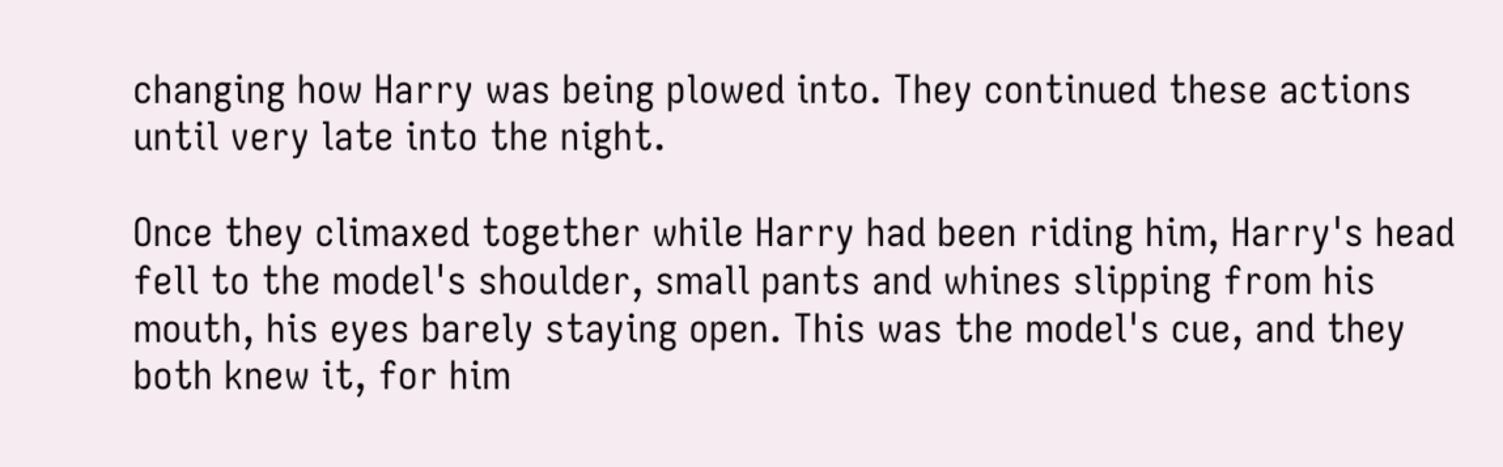changing how Harry was being plowed into. They continued these actions until very late into the night.

Once they climaxed together while Harry had been riding him, Harry's head fell to the model's shoulder, small pants and whines slipping from his mouth, his eyes barely staying open. This was the model's cue, and they both knew it, for him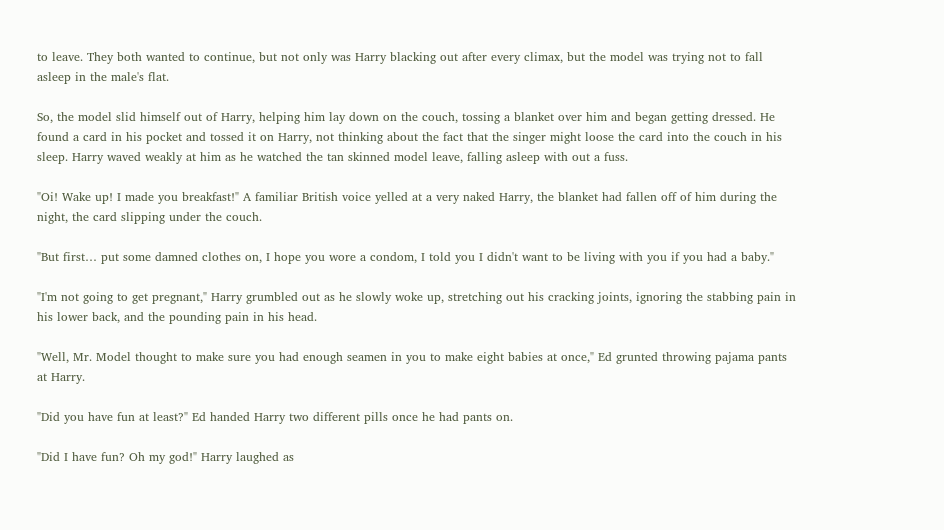to leave. They both wanted to continue, but not only was Harry blacking out after every climax, but the model was trying not to fall asleep in the male's flat.

So, the model slid himself out of Harry, helping him lay down on the couch, tossing a blanket over him and began getting dressed. He found a card in his pocket and tossed it on Harry, not thinking about the fact that the singer might loose the card into the couch in his sleep. Harry waved weakly at him as he watched the tan skinned model leave, falling asleep with out a fuss.

"Oi! Wake up! I made you breakfast!" A familiar British voice yelled at a very naked Harry, the blanket had fallen off of him during the night, the card slipping under the couch.

"But first… put some damned clothes on, I hope you wore a condom, I told you I didn't want to be living with you if you had a baby."

"I'm not going to get pregnant," Harry grumbled out as he slowly woke up, stretching out his cracking joints, ignoring the stabbing pain in his lower back, and the pounding pain in his head.

"Well, Mr. Model thought to make sure you had enough seamen in you to make eight babies at once," Ed grunted throwing pajama pants at Harry.

"Did you have fun at least?" Ed handed Harry two different pills once he had pants on.

"Did I have fun? Oh my god!" Harry laughed as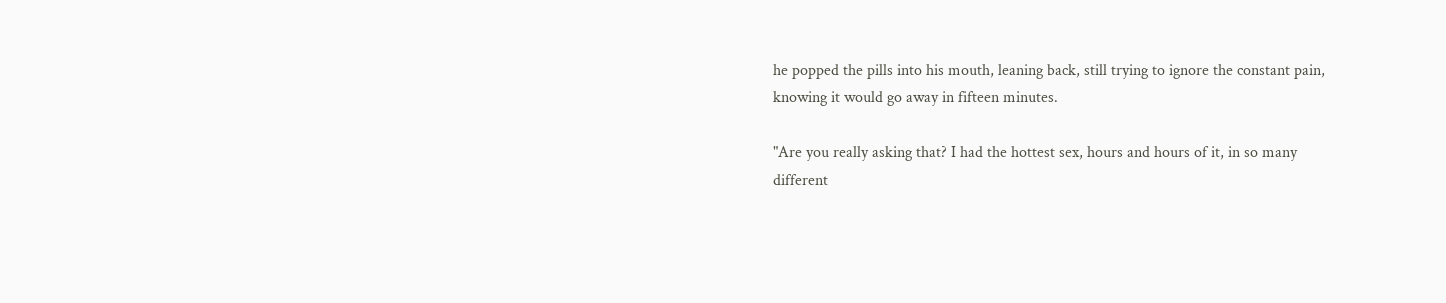he popped the pills into his mouth, leaning back, still trying to ignore the constant pain, knowing it would go away in fifteen minutes.

"Are you really asking that? I had the hottest sex, hours and hours of it, in so many different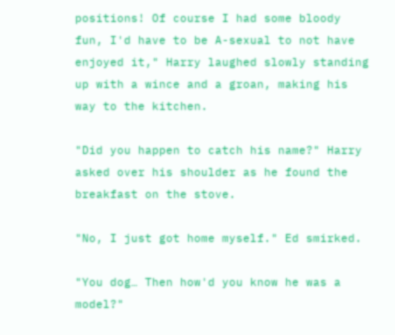positions! Of course I had some bloody fun, I'd have to be A-sexual to not have enjoyed it," Harry laughed slowly standing up with a wince and a groan, making his way to the kitchen.

"Did you happen to catch his name?" Harry asked over his shoulder as he found the breakfast on the stove.

"No, I just got home myself." Ed smirked.

"You dog… Then how'd you know he was a model?"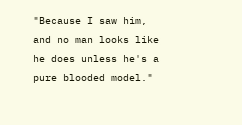"Because I saw him, and no man looks like he does unless he's a pure blooded model."